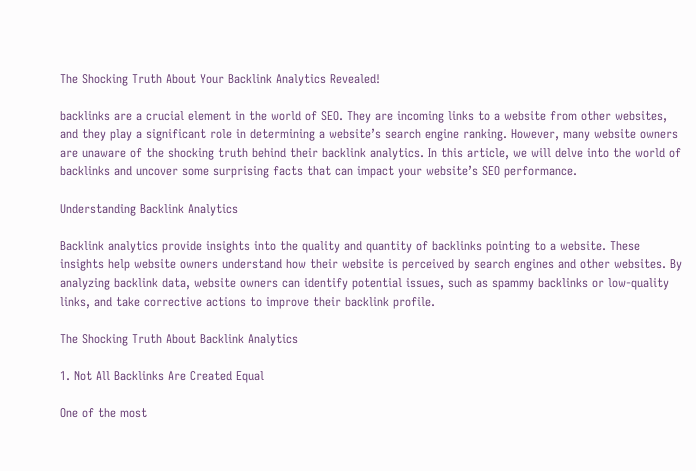The Shocking Truth About Your Backlink Analytics Revealed!

backlinks are a crucial element in the world of SEO. They are incoming links to a website from other websites, and they play a significant role in determining a website’s search engine ranking. However, many website owners are unaware of the shocking truth behind their backlink analytics. In this article, we will delve into the world of backlinks and uncover some surprising facts that can impact your website’s SEO performance.

Understanding Backlink Analytics

Backlink analytics provide insights into the quality and quantity of backlinks pointing to a website. These insights help website owners understand how their website is perceived by search engines and other websites. By analyzing backlink data, website owners can identify potential issues, such as spammy backlinks or low-quality links, and take corrective actions to improve their backlink profile.

The Shocking Truth About Backlink Analytics

1. Not All Backlinks Are Created Equal

One of the most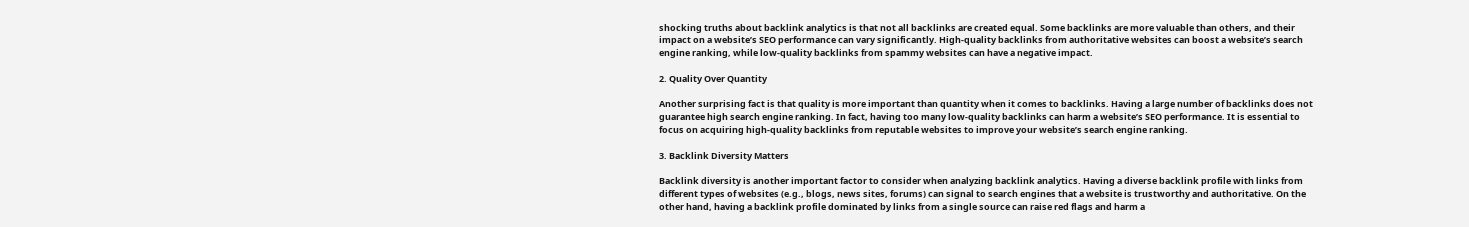shocking truths about backlink analytics is that not all backlinks are created equal. Some backlinks are more valuable than others, and their impact on a website’s SEO performance can vary significantly. High-quality backlinks from authoritative websites can boost a website’s search engine ranking, while low-quality backlinks from spammy websites can have a negative impact.

2. Quality Over Quantity

Another surprising fact is that quality is more important than quantity when it comes to backlinks. Having a large number of backlinks does not guarantee high search engine ranking. In fact, having too many low-quality backlinks can harm a website’s SEO performance. It is essential to focus on acquiring high-quality backlinks from reputable websites to improve your website’s search engine ranking.

3. Backlink Diversity Matters

Backlink diversity is another important factor to consider when analyzing backlink analytics. Having a diverse backlink profile with links from different types of websites (e.g., blogs, news sites, forums) can signal to search engines that a website is trustworthy and authoritative. On the other hand, having a backlink profile dominated by links from a single source can raise red flags and harm a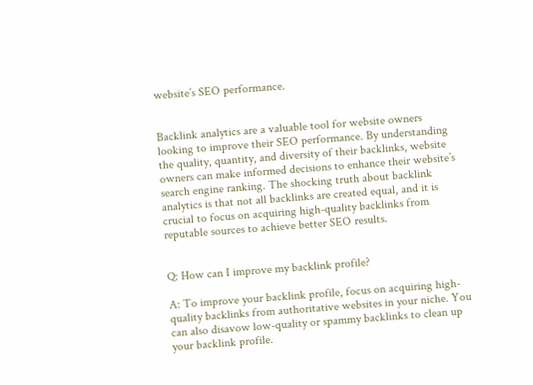website’s SEO performance.


Backlink analytics are a valuable tool for website owners looking to improve their SEO performance. By understanding the quality, quantity, and diversity of their backlinks, website owners can make informed decisions to enhance their website’s search engine ranking. The shocking truth about backlink analytics is that not all backlinks are created equal, and it is crucial to focus on acquiring high-quality backlinks from reputable sources to achieve better SEO results.


Q: How can I improve my backlink profile?

A: To improve your backlink profile, focus on acquiring high-quality backlinks from authoritative websites in your niche. You can also disavow low-quality or spammy backlinks to clean up your backlink profile.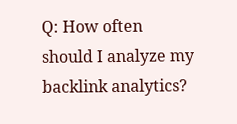Q: How often should I analyze my backlink analytics?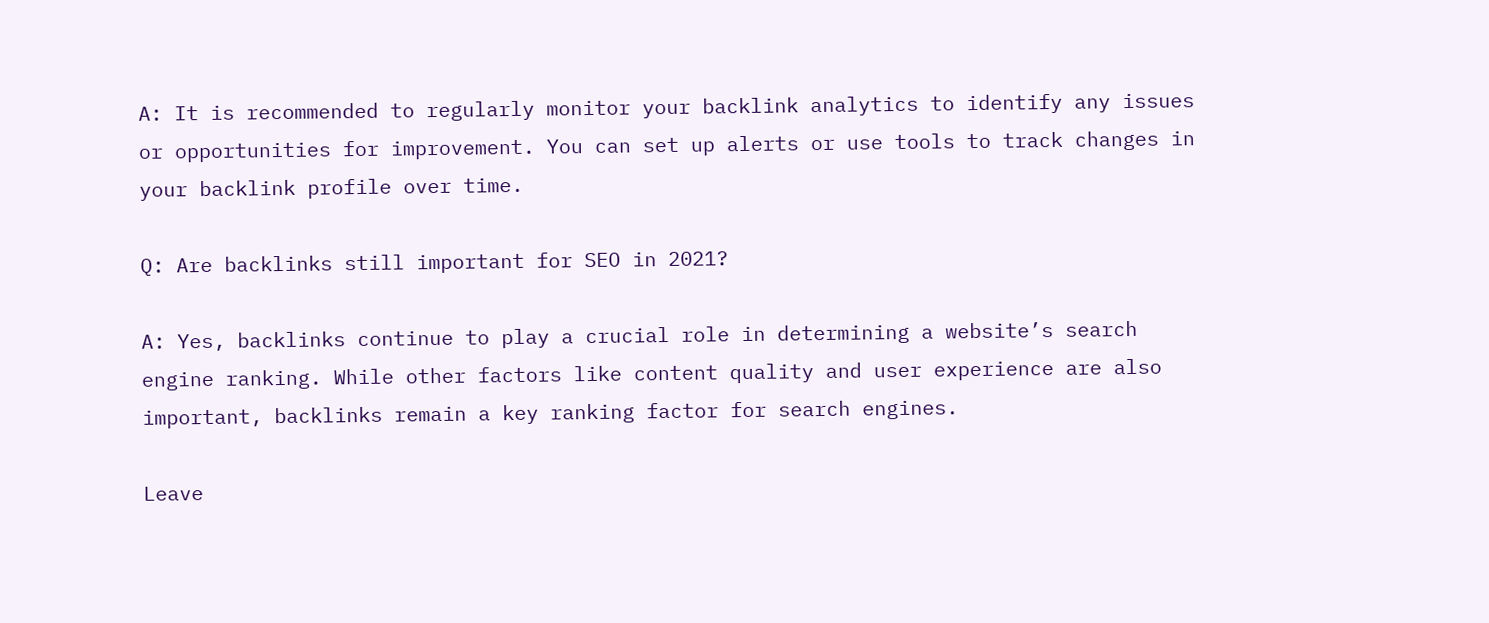A: It is recommended to regularly monitor your backlink analytics to identify any issues or opportunities for improvement. You can set up alerts or use tools to track changes in your backlink profile over time.

Q: Are backlinks still important for SEO in 2021?

A: Yes, backlinks continue to play a crucial role in determining a website’s search engine ranking. While other factors like content quality and user experience are also important, backlinks remain a key ranking factor for search engines.

Leave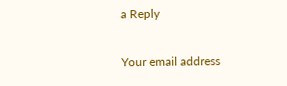a Reply

Your email address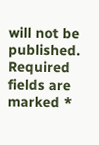will not be published. Required fields are marked *